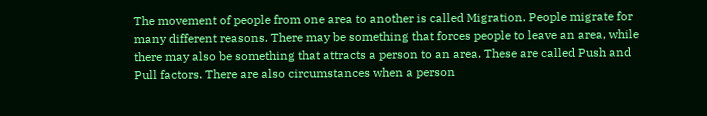The movement of people from one area to another is called Migration. People migrate for many different reasons. There may be something that forces people to leave an area, while there may also be something that attracts a person to an area. These are called Push and Pull factors. There are also circumstances when a person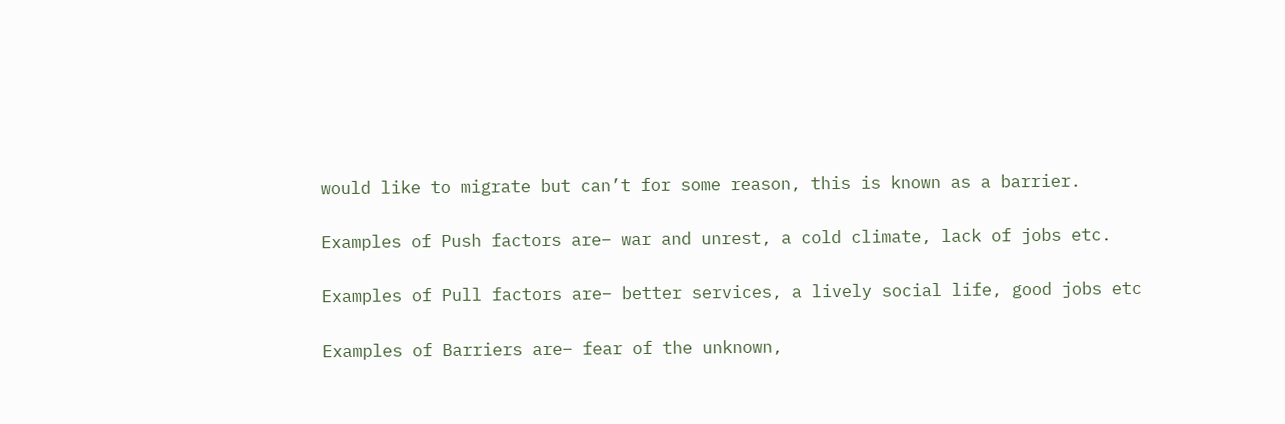would like to migrate but can’t for some reason, this is known as a barrier.

Examples of Push factors are– war and unrest, a cold climate, lack of jobs etc.

Examples of Pull factors are– better services, a lively social life, good jobs etc

Examples of Barriers are– fear of the unknown,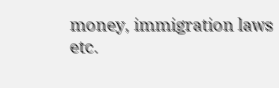money, immigration laws etc.